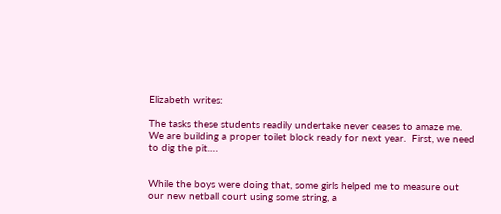Elizabeth writes:

The tasks these students readily undertake never ceases to amaze me.
We are building a proper toilet block ready for next year.  First, we need to dig the pit….


While the boys were doing that, some girls helped me to measure out our new netball court using some string, a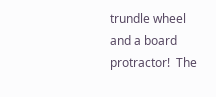trundle wheel and a board protractor!  The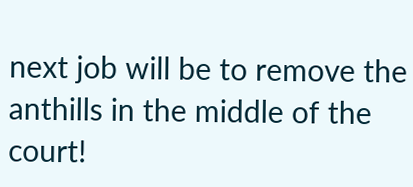next job will be to remove the anthills in the middle of the court!